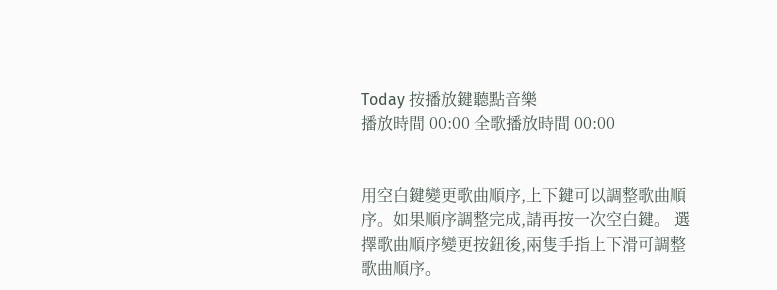Today 按播放鍵聽點音樂
播放時間 00:00 全歌播放時間 00:00


用空白鍵變更歌曲順序,上下鍵可以調整歌曲順序。如果順序調整完成,請再按一次空白鍵。 選擇歌曲順序變更按鈕後,兩隻手指上下滑可調整歌曲順序。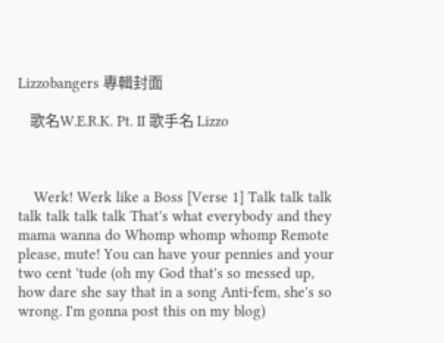Lizzobangers 專輯封面

    歌名W.E.R.K. Pt. II 歌手名 Lizzo



    Werk! Werk like a Boss [Verse 1] Talk talk talk talk talk talk talk That's what everybody and they mama wanna do Whomp whomp whomp Remote please, mute! You can have your pennies and your two cent 'tude (oh my God that's so messed up, how dare she say that in a song Anti-fem, she's so wrong. I'm gonna post this on my blog)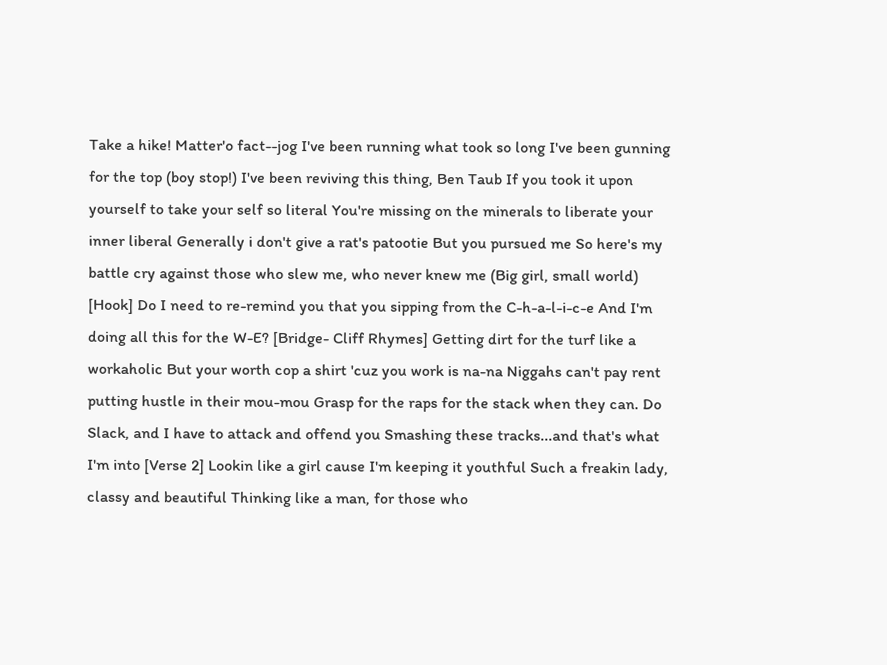Take a hike! Matter'o fact--jog I've been running what took so long I've been gunning for the top (boy stop!) I've been reviving this thing, Ben Taub If you took it upon yourself to take your self so literal You're missing on the minerals to liberate your inner liberal Generally i don't give a rat's patootie But you pursued me So here's my battle cry against those who slew me, who never knew me (Big girl, small world) [Hook] Do I need to re-remind you that you sipping from the C-h-a-l-i-c-e And I'm doing all this for the W-E? [Bridge- Cliff Rhymes] Getting dirt for the turf like a workaholic But your worth cop a shirt 'cuz you work is na-na Niggahs can't pay rent putting hustle in their mou-mou Grasp for the raps for the stack when they can. Do Slack, and I have to attack and offend you Smashing these tracks...and that's what I'm into [Verse 2] Lookin like a girl cause I'm keeping it youthful Such a freakin lady, classy and beautiful Thinking like a man, for those who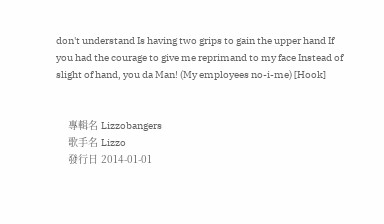don't understand Is having two grips to gain the upper hand If you had the courage to give me reprimand to my face Instead of slight of hand, you da Man! (My employees no-i-me) [Hook]


    專輯名 Lizzobangers
    歌手名 Lizzo
    發行日 2014-01-01